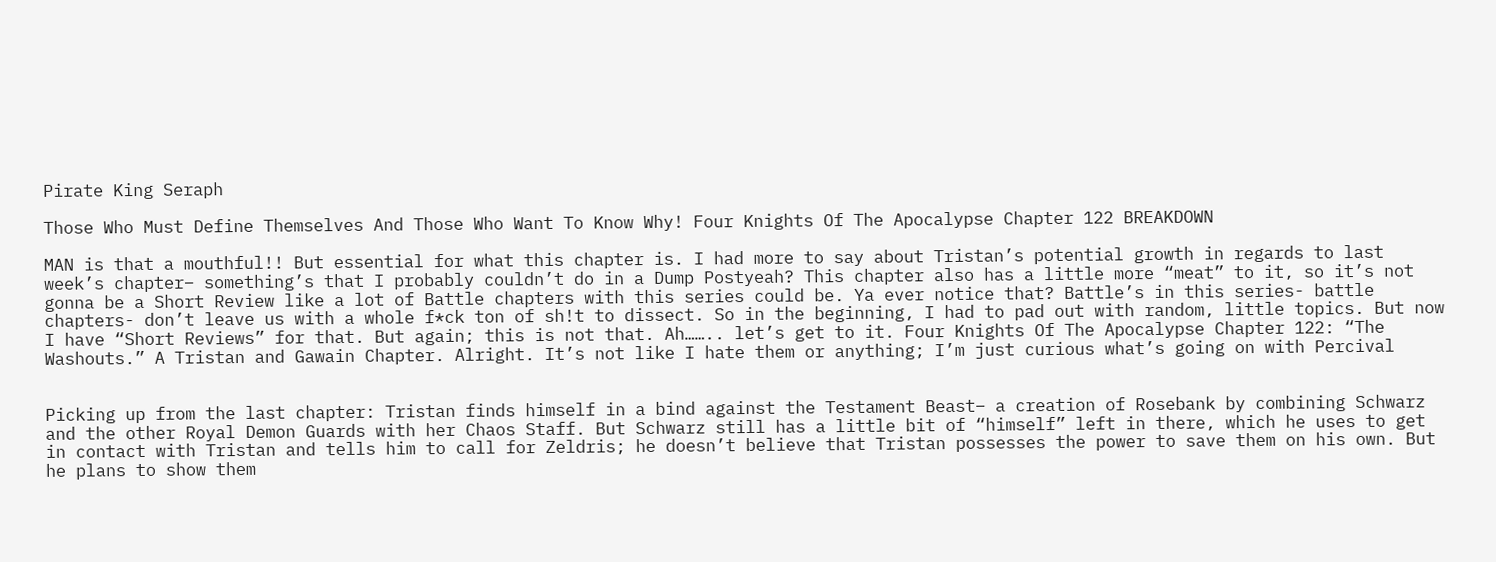Pirate King Seraph

Those Who Must Define Themselves And Those Who Want To Know Why! Four Knights Of The Apocalypse Chapter 122 BREAKDOWN

MAN is that a mouthful!! But essential for what this chapter is. I had more to say about Tristan’s potential growth in regards to last week’s chapter– something’s that I probably couldn’t do in a Dump Postyeah? This chapter also has a little more “meat” to it, so it’s not gonna be a Short Review like a lot of Battle chapters with this series could be. Ya ever notice that? Battle’s in this series- battle chapters- don’t leave us with a whole f*ck ton of sh!t to dissect. So in the beginning, I had to pad out with random, little topics. But now I have “Short Reviews” for that. But again; this is not that. Ah…….. let’s get to it. Four Knights Of The Apocalypse Chapter 122: “The Washouts.” A Tristan and Gawain Chapter. Alright. It’s not like I hate them or anything; I’m just curious what’s going on with Percival


Picking up from the last chapter: Tristan finds himself in a bind against the Testament Beast– a creation of Rosebank by combining Schwarz and the other Royal Demon Guards with her Chaos Staff. But Schwarz still has a little bit of “himself” left in there, which he uses to get in contact with Tristan and tells him to call for Zeldris; he doesn’t believe that Tristan possesses the power to save them on his own. But he plans to show them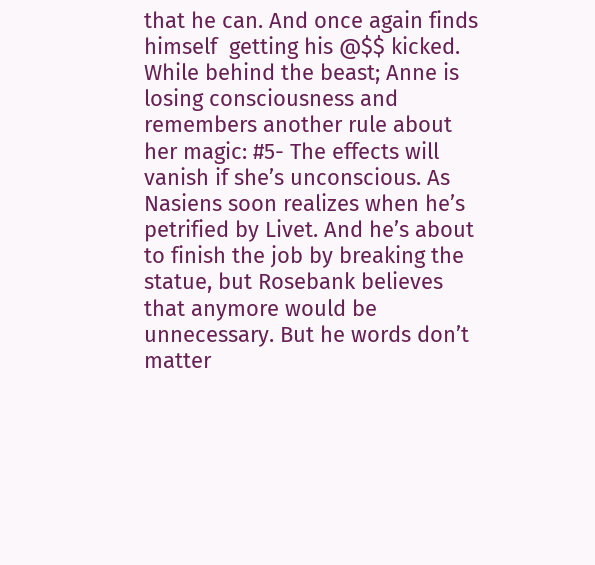that he can. And once again finds himself  getting his @$$ kicked. While behind the beast; Anne is losing consciousness and remembers another rule about her magic: #5- The effects will vanish if she’s unconscious. As Nasiens soon realizes when he’s petrified by Livet. And he’s about to finish the job by breaking the statue, but Rosebank believes that anymore would be unnecessary. But he words don’t matter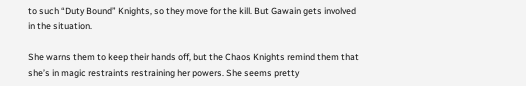to such “Duty Bound” Knights, so they move for the kill. But Gawain gets involved in the situation.

She warns them to keep their hands off, but the Chaos Knights remind them that she’s in magic restraints restraining her powers. She seems pretty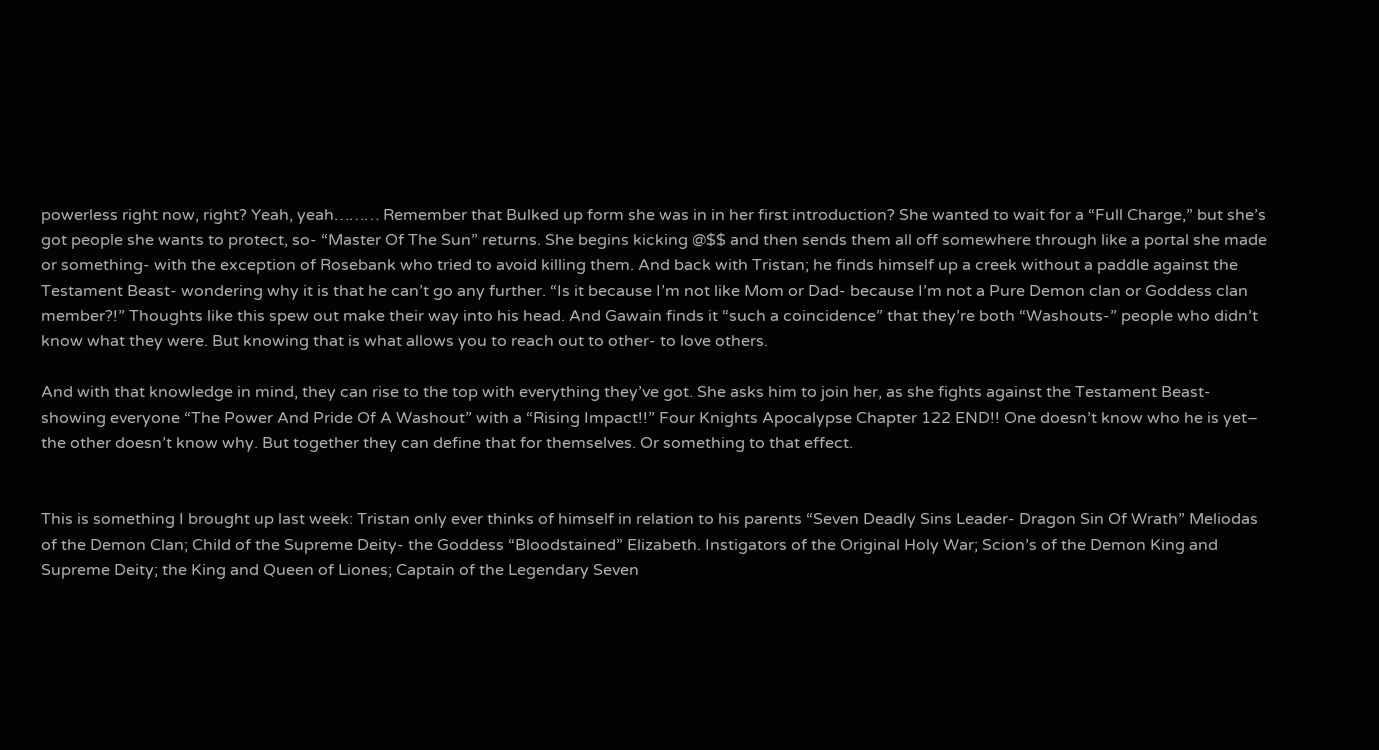powerless right now, right? Yeah, yeah……… Remember that Bulked up form she was in in her first introduction? She wanted to wait for a “Full Charge,” but she’s got people she wants to protect, so- “Master Of The Sun” returns. She begins kicking @$$ and then sends them all off somewhere through like a portal she made or something- with the exception of Rosebank who tried to avoid killing them. And back with Tristan; he finds himself up a creek without a paddle against the Testament Beast- wondering why it is that he can’t go any further. “Is it because I’m not like Mom or Dad- because I’m not a Pure Demon clan or Goddess clan member?!” Thoughts like this spew out make their way into his head. And Gawain finds it “such a coincidence” that they’re both “Washouts-” people who didn’t know what they were. But knowing that is what allows you to reach out to other- to love others.

And with that knowledge in mind, they can rise to the top with everything they’ve got. She asks him to join her, as she fights against the Testament Beast- showing everyone “The Power And Pride Of A Washout” with a “Rising Impact!!” Four Knights Apocalypse Chapter 122 END!! One doesn’t know who he is yet– the other doesn’t know why. But together they can define that for themselves. Or something to that effect.


This is something I brought up last week: Tristan only ever thinks of himself in relation to his parents “Seven Deadly Sins Leader- Dragon Sin Of Wrath” Meliodas of the Demon Clan; Child of the Supreme Deity- the Goddess “Bloodstained” Elizabeth. Instigators of the Original Holy War; Scion’s of the Demon King and Supreme Deity; the King and Queen of Liones; Captain of the Legendary Seven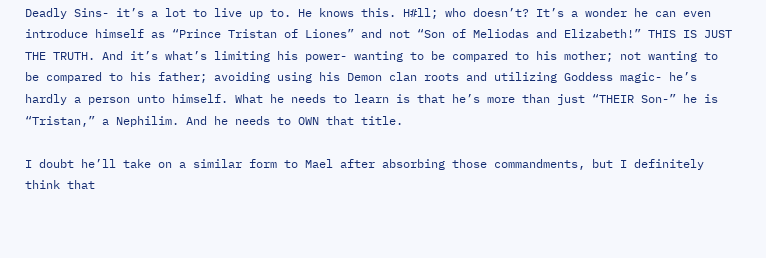Deadly Sins- it’s a lot to live up to. He knows this. H#ll; who doesn’t? It’s a wonder he can even introduce himself as “Prince Tristan of Liones” and not “Son of Meliodas and Elizabeth!” THIS IS JUST THE TRUTH. And it’s what’s limiting his power- wanting to be compared to his mother; not wanting to be compared to his father; avoiding using his Demon clan roots and utilizing Goddess magic- he’s hardly a person unto himself. What he needs to learn is that he’s more than just “THEIR Son-” he is “Tristan,” a Nephilim. And he needs to OWN that title.

I doubt he’ll take on a similar form to Mael after absorbing those commandments, but I definitely think that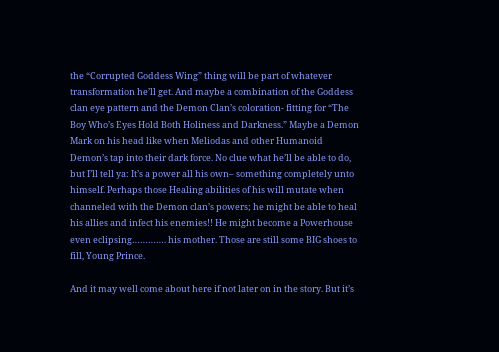the “Corrupted Goddess Wing” thing will be part of whatever transformation he’ll get. And maybe a combination of the Goddess clan eye pattern and the Demon Clan’s coloration- fitting for “The Boy Who’s Eyes Hold Both Holiness and Darkness.” Maybe a Demon Mark on his head like when Meliodas and other Humanoid Demon’s tap into their dark force. No clue what he’ll be able to do, but I’ll tell ya: It’s a power all his own– something completely unto himself. Perhaps those Healing abilities of his will mutate when channeled with the Demon clan’s powers; he might be able to heal his allies and infect his enemies!! He might become a Powerhouse even eclipsing…………. his mother. Those are still some BIG shoes to fill, Young Prince.

And it may well come about here if not later on in the story. But it’s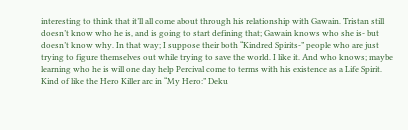interesting to think that it’ll all come about through his relationship with Gawain. Tristan still doesn’t know who he is, and is going to start defining that; Gawain knows who she is- but doesn’t know why. In that way; I suppose their both “Kindred Spirits-” people who are just trying to figure themselves out while trying to save the world. I like it. And who knows; maybe learning who he is will one day help Percival come to terms with his existence as a Life Spirit. Kind of like the Hero Killer arc in “My Hero:” Deku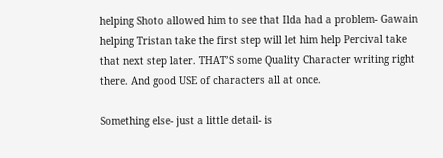helping Shoto allowed him to see that Ilda had a problem- Gawain helping Tristan take the first step will let him help Percival take that next step later. THAT’S some Quality Character writing right there. And good USE of characters all at once.

Something else- just a little detail- is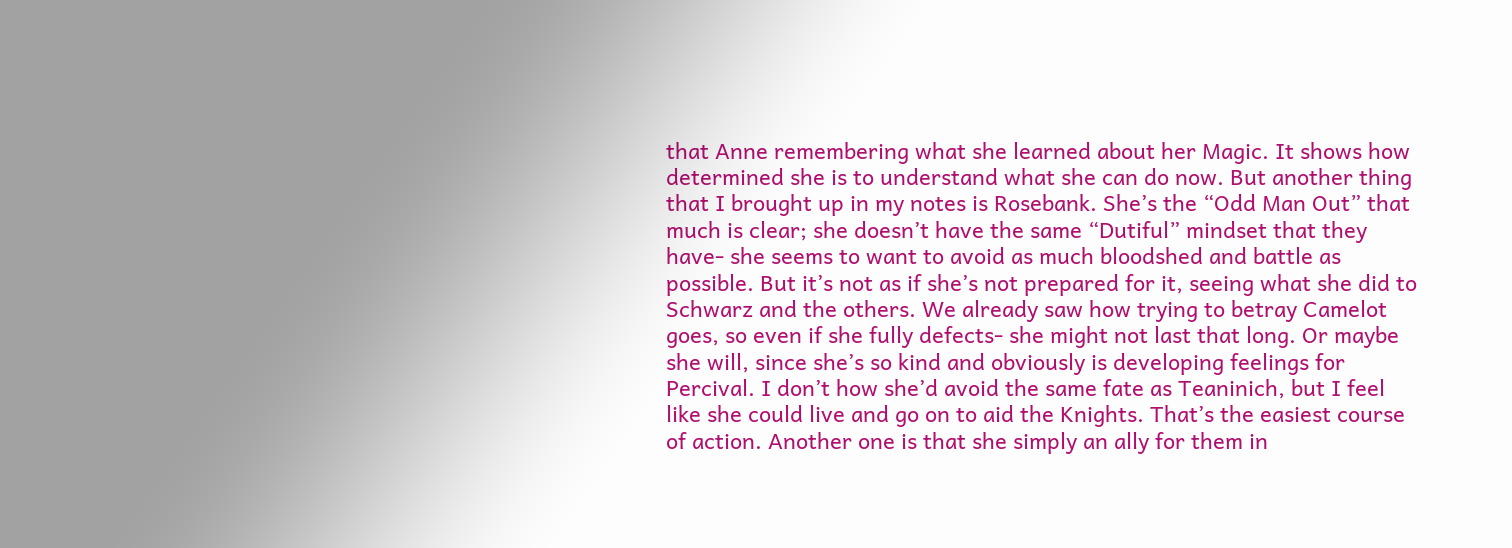that Anne remembering what she learned about her Magic. It shows how determined she is to understand what she can do now. But another thing that I brought up in my notes is Rosebank. She’s the “Odd Man Out” that much is clear; she doesn’t have the same “Dutiful” mindset that they have- she seems to want to avoid as much bloodshed and battle as possible. But it’s not as if she’s not prepared for it, seeing what she did to Schwarz and the others. We already saw how trying to betray Camelot goes, so even if she fully defects- she might not last that long. Or maybe she will, since she’s so kind and obviously is developing feelings for Percival. I don’t how she’d avoid the same fate as Teaninich, but I feel like she could live and go on to aid the Knights. That’s the easiest course of action. Another one is that she simply an ally for them in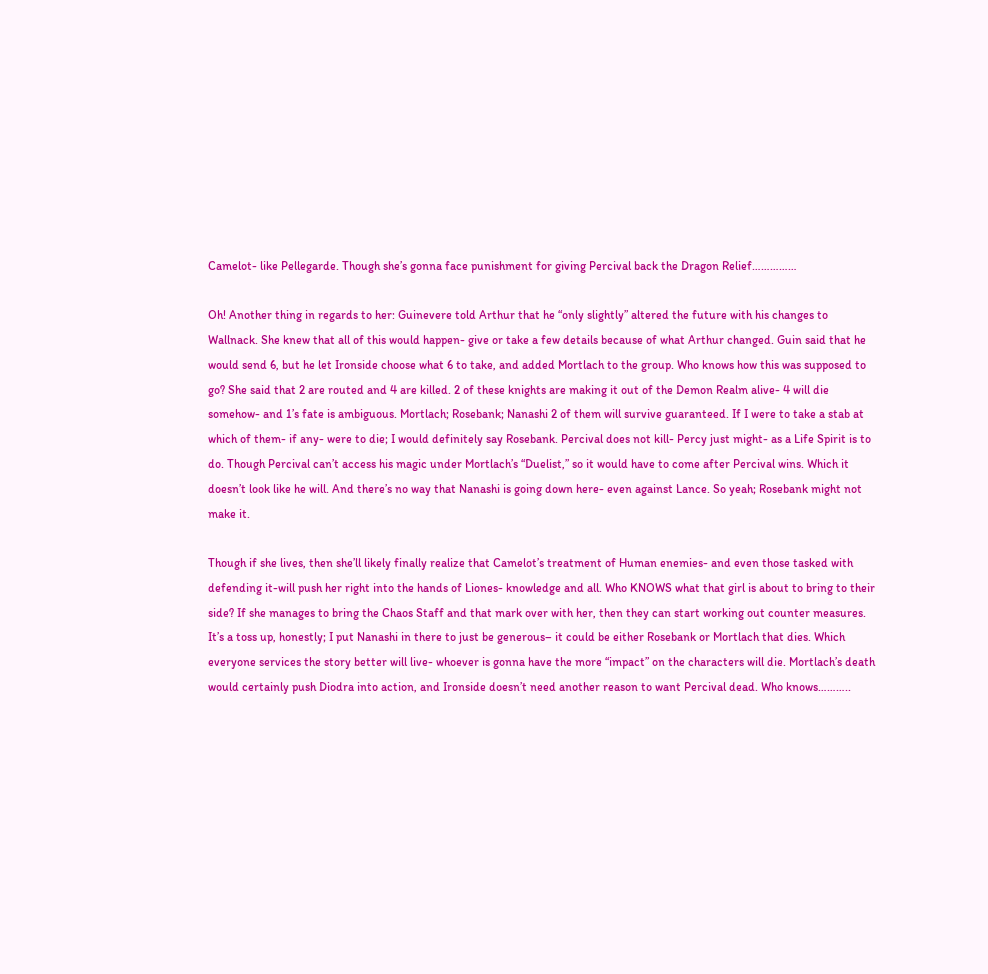Camelot- like Pellegarde. Though she’s gonna face punishment for giving Percival back the Dragon Relief……………

Oh! Another thing in regards to her: Guinevere told Arthur that he “only slightly” altered the future with his changes to Wallnack. She knew that all of this would happen- give or take a few details because of what Arthur changed. Guin said that he would send 6, but he let Ironside choose what 6 to take, and added Mortlach to the group. Who knows how this was supposed to go? She said that 2 are routed and 4 are killed. 2 of these knights are making it out of the Demon Realm alive- 4 will die somehow- and 1’s fate is ambiguous. Mortlach; Rosebank; Nanashi 2 of them will survive guaranteed. If I were to take a stab at which of them- if any- were to die; I would definitely say Rosebank. Percival does not kill- Percy just might- as a Life Spirit is to do. Though Percival can’t access his magic under Mortlach’s “Duelist,” so it would have to come after Percival wins. Which it doesn’t look like he will. And there’s no way that Nanashi is going down here- even against Lance. So yeah; Rosebank might not make it.

Though if she lives, then she’ll likely finally realize that Camelot’s treatment of Human enemies- and even those tasked with defending it-will push her right into the hands of Liones- knowledge and all. Who KNOWS what that girl is about to bring to their side? If she manages to bring the Chaos Staff and that mark over with her, then they can start working out counter measures. It’s a toss up, honestly; I put Nanashi in there to just be generous– it could be either Rosebank or Mortlach that dies. Which everyone services the story better will live- whoever is gonna have the more “impact” on the characters will die. Mortlach’s death would certainly push Diodra into action, and Ironside doesn’t need another reason to want Percival dead. Who knows………..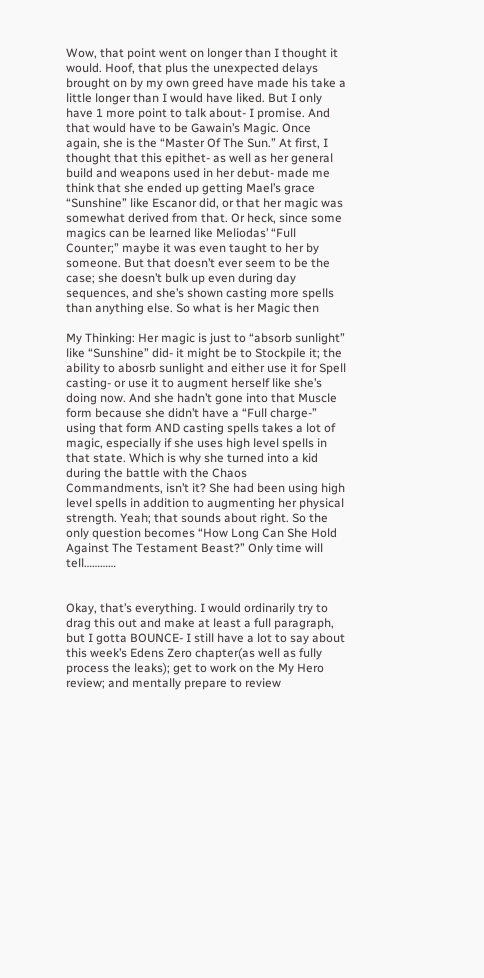Wow, that point went on longer than I thought it would. Hoof, that plus the unexpected delays brought on by my own greed have made his take a little longer than I would have liked. But I only have 1 more point to talk about- I promise. And that would have to be Gawain’s Magic. Once again, she is the “Master Of The Sun.” At first, I thought that this epithet- as well as her general build and weapons used in her debut- made me think that she ended up getting Mael’s grace “Sunshine” like Escanor did, or that her magic was somewhat derived from that. Or heck, since some magics can be learned like Meliodas’ “Full Counter;” maybe it was even taught to her by someone. But that doesn’t ever seem to be the case; she doesn’t bulk up even during day sequences, and she’s shown casting more spells than anything else. So what is her Magic then

My Thinking: Her magic is just to “absorb sunlight” like “Sunshine” did- it might be to Stockpile it; the ability to abosrb sunlight and either use it for Spell casting- or use it to augment herself like she’s doing now. And she hadn’t gone into that Muscle form because she didn’t have a “Full charge-” using that form AND casting spells takes a lot of magic, especially if she uses high level spells in that state. Which is why she turned into a kid during the battle with the Chaos Commandments, isn’t it? She had been using high level spells in addition to augmenting her physical strength. Yeah; that sounds about right. So the only question becomes “How Long Can She Hold Against The Testament Beast?” Only time will tell…………


Okay, that’s everything. I would ordinarily try to drag this out and make at least a full paragraph, but I gotta BOUNCE- I still have a lot to say about this week’s Edens Zero chapter(as well as fully process the leaks); get to work on the My Hero review; and mentally prepare to review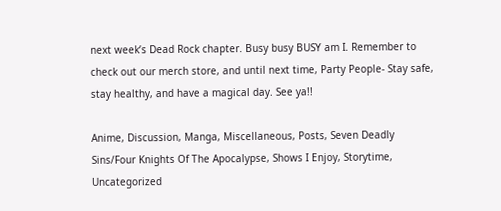next week’s Dead Rock chapter. Busy busy BUSY am I. Remember to check out our merch store, and until next time, Party People- Stay safe, stay healthy, and have a magical day. See ya!!

Anime, Discussion, Manga, Miscellaneous, Posts, Seven Deadly Sins/Four Knights Of The Apocalypse, Shows I Enjoy, Storytime, Uncategorized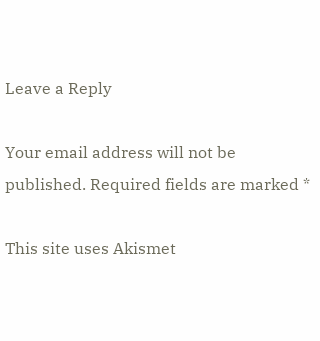Leave a Reply

Your email address will not be published. Required fields are marked *

This site uses Akismet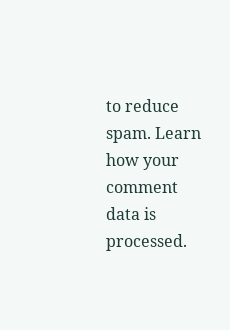to reduce spam. Learn how your comment data is processed.